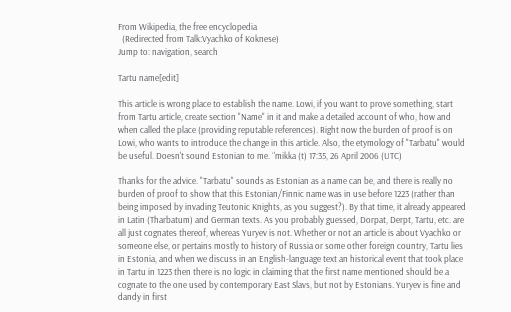From Wikipedia, the free encyclopedia
  (Redirected from Talk:Vyachko of Koknese)
Jump to: navigation, search

Tartu name[edit]

This article is wrong place to establish the name. Lowi, if you want to prove something, start from Tartu article, create section "Name" in it and make a detailed account of who, how and when called the place (providing reputable references). Right now the burden of proof is on Lowi, who wants to introduce the change in this article. Also, the etymology of "Tarbatu" would be useful. Doesn't sound Estonian to me. `'mikka (t) 17:35, 26 April 2006 (UTC)

Thanks for the advice. "Tarbatu" sounds as Estonian as a name can be, and there is really no burden of proof to show that this Estonian/Finnic name was in use before 1223 (rather than being imposed by invading Teutonic Knights, as you suggest?). By that time, it already appeared in Latin (Tharbatum) and German texts. As you probably guessed, Dorpat, Derpt, Tartu, etc. are all just cognates thereof, whereas Yuryev is not. Whether or not an article is about Vyachko or someone else, or pertains mostly to history of Russia or some other foreign country, Tartu lies in Estonia, and when we discuss in an English-language text an historical event that took place in Tartu in 1223 then there is no logic in claiming that the first name mentioned should be a cognate to the one used by contemporary East Slavs, but not by Estonians. Yuryev is fine and dandy in first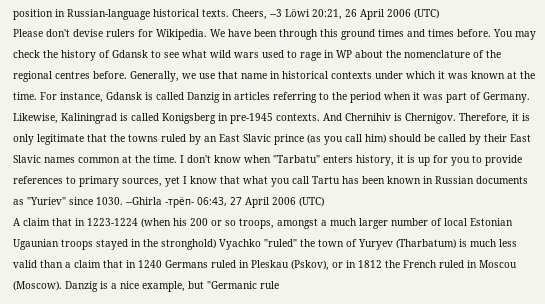position in Russian-language historical texts. Cheers, --3 Löwi 20:21, 26 April 2006 (UTC)
Please don't devise rulers for Wikipedia. We have been through this ground times and times before. You may check the history of Gdansk to see what wild wars used to rage in WP about the nomenclature of the regional centres before. Generally, we use that name in historical contexts under which it was known at the time. For instance, Gdansk is called Danzig in articles referring to the period when it was part of Germany. Likewise, Kaliningrad is called Konigsberg in pre-1945 contexts. And Chernihiv is Chernigov. Therefore, it is only legitimate that the towns ruled by an East Slavic prince (as you call him) should be called by their East Slavic names common at the time. I don't know when "Tarbatu" enters history, it is up for you to provide references to primary sources, yet I know that what you call Tartu has been known in Russian documents as "Yuriev" since 1030. --Ghirla -трёп- 06:43, 27 April 2006 (UTC)
A claim that in 1223-1224 (when his 200 or so troops, amongst a much larger number of local Estonian Ugaunian troops stayed in the stronghold) Vyachko "ruled" the town of Yuryev (Tharbatum) is much less valid than a claim that in 1240 Germans ruled in Pleskau (Pskov), or in 1812 the French ruled in Moscou (Moscow). Danzig is a nice example, but "Germanic rule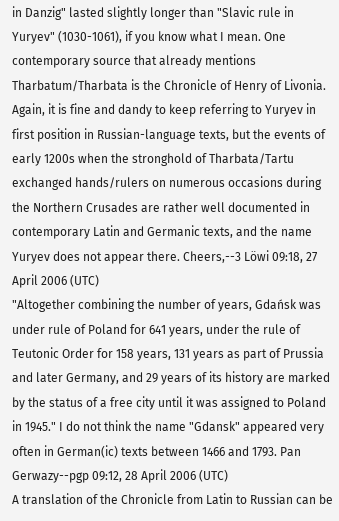in Danzig" lasted slightly longer than "Slavic rule in Yuryev" (1030-1061), if you know what I mean. One contemporary source that already mentions Tharbatum/Tharbata is the Chronicle of Henry of Livonia. Again, it is fine and dandy to keep referring to Yuryev in first position in Russian-language texts, but the events of early 1200s when the stronghold of Tharbata/Tartu exchanged hands/rulers on numerous occasions during the Northern Crusades are rather well documented in contemporary Latin and Germanic texts, and the name Yuryev does not appear there. Cheers,--3 Löwi 09:18, 27 April 2006 (UTC)
"Altogether combining the number of years, Gdańsk was under rule of Poland for 641 years, under the rule of Teutonic Order for 158 years, 131 years as part of Prussia and later Germany, and 29 years of its history are marked by the status of a free city until it was assigned to Poland in 1945." I do not think the name "Gdansk" appeared very often in German(ic) texts between 1466 and 1793. Pan Gerwazy--pgp 09:12, 28 April 2006 (UTC)
A translation of the Chronicle from Latin to Russian can be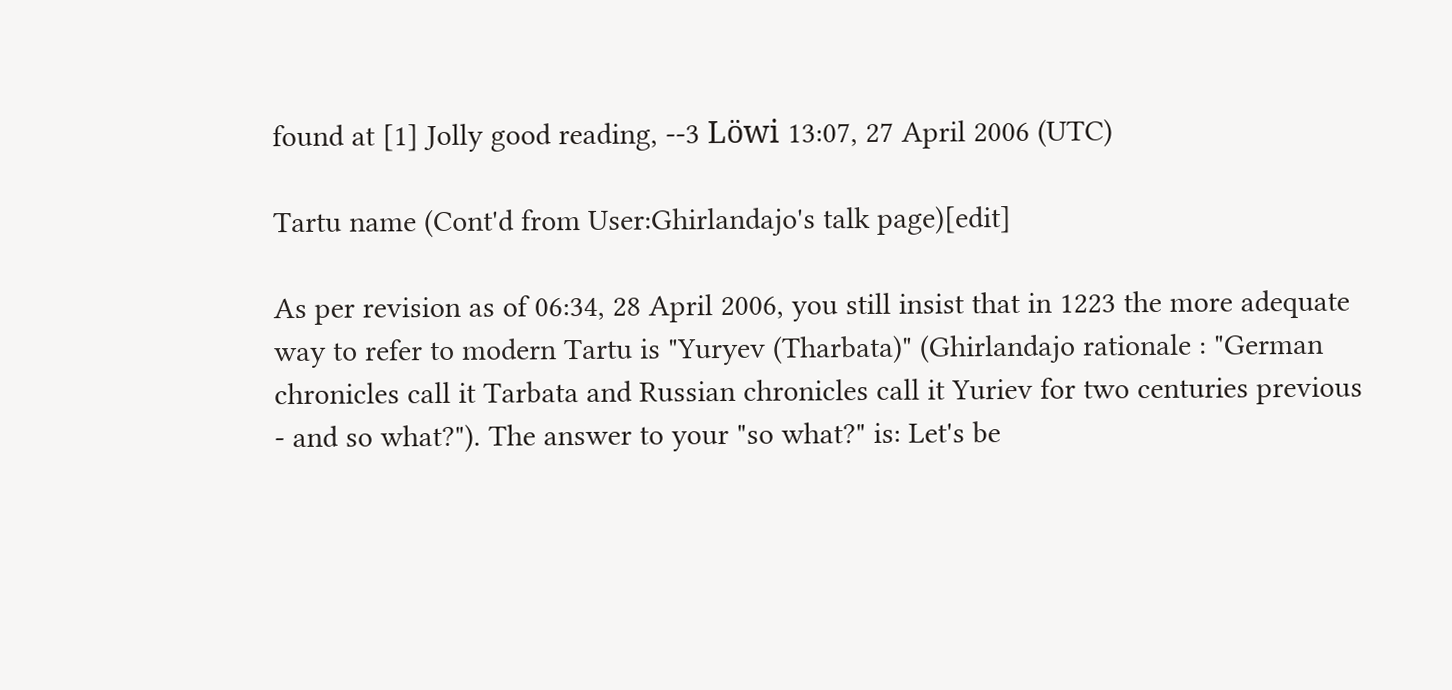found at [1] Jolly good reading, --3 Löwi 13:07, 27 April 2006 (UTC)

Tartu name (Cont'd from User:Ghirlandajo's talk page)[edit]

As per revision as of 06:34, 28 April 2006, you still insist that in 1223 the more adequate way to refer to modern Tartu is "Yuryev (Tharbata)" (Ghirlandajo rationale : "German chronicles call it Tarbata and Russian chronicles call it Yuriev for two centuries previous - and so what?"). The answer to your "so what?" is: Let's be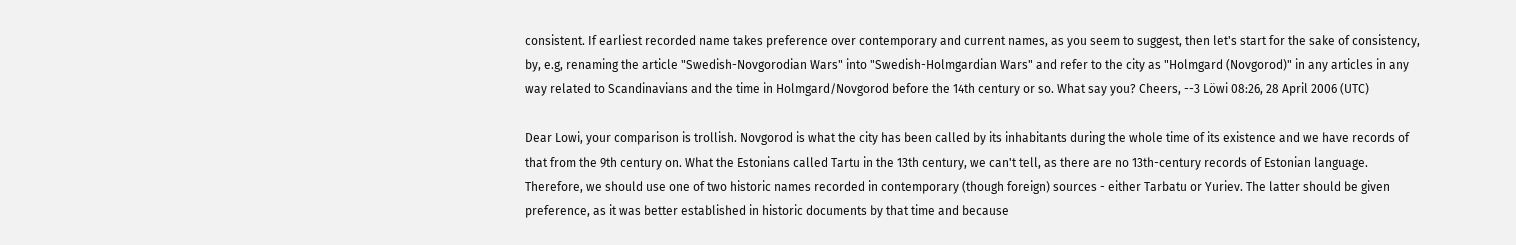consistent. If earliest recorded name takes preference over contemporary and current names, as you seem to suggest, then let's start for the sake of consistency, by, e.g, renaming the article "Swedish-Novgorodian Wars" into "Swedish-Holmgardian Wars" and refer to the city as "Holmgard (Novgorod)" in any articles in any way related to Scandinavians and the time in Holmgard/Novgorod before the 14th century or so. What say you? Cheers, --3 Löwi 08:26, 28 April 2006 (UTC)

Dear Lowi, your comparison is trollish. Novgorod is what the city has been called by its inhabitants during the whole time of its existence and we have records of that from the 9th century on. What the Estonians called Tartu in the 13th century, we can't tell, as there are no 13th-century records of Estonian language. Therefore, we should use one of two historic names recorded in contemporary (though foreign) sources - either Tarbatu or Yuriev. The latter should be given preference, as it was better established in historic documents by that time and because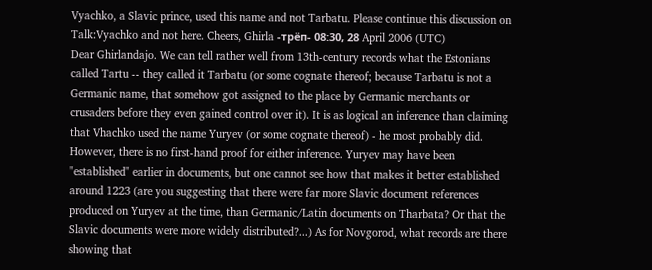Vyachko, a Slavic prince, used this name and not Tarbatu. Please continue this discussion on Talk:Vyachko and not here. Cheers, Ghirla -трёп- 08:30, 28 April 2006 (UTC)
Dear Ghirlandajo. We can tell rather well from 13th-century records what the Estonians called Tartu -- they called it Tarbatu (or some cognate thereof; because Tarbatu is not a Germanic name, that somehow got assigned to the place by Germanic merchants or crusaders before they even gained control over it). It is as logical an inference than claiming that Vhachko used the name Yuryev (or some cognate thereof) - he most probably did. However, there is no first-hand proof for either inference. Yuryev may have been "established" earlier in documents, but one cannot see how that makes it better established around 1223 (are you suggesting that there were far more Slavic document references produced on Yuryev at the time, than Germanic/Latin documents on Tharbata? Or that the Slavic documents were more widely distributed?...) As for Novgorod, what records are there showing that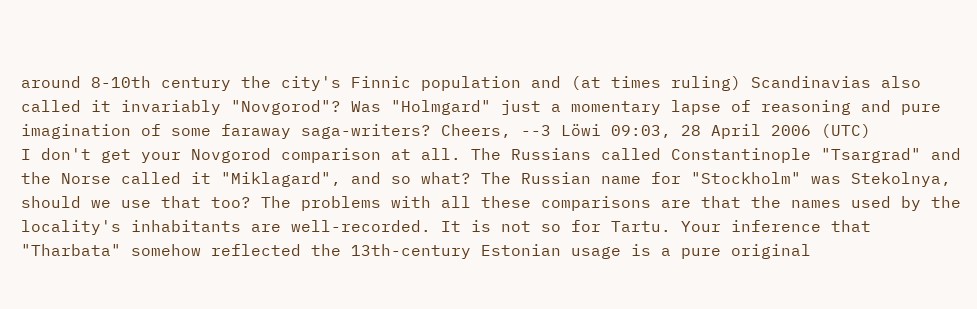around 8-10th century the city's Finnic population and (at times ruling) Scandinavias also called it invariably "Novgorod"? Was "Holmgard" just a momentary lapse of reasoning and pure imagination of some faraway saga-writers? Cheers, --3 Löwi 09:03, 28 April 2006 (UTC)
I don't get your Novgorod comparison at all. The Russians called Constantinople "Tsargrad" and the Norse called it "Miklagard", and so what? The Russian name for "Stockholm" was Stekolnya, should we use that too? The problems with all these comparisons are that the names used by the locality's inhabitants are well-recorded. It is not so for Tartu. Your inference that "Tharbata" somehow reflected the 13th-century Estonian usage is a pure original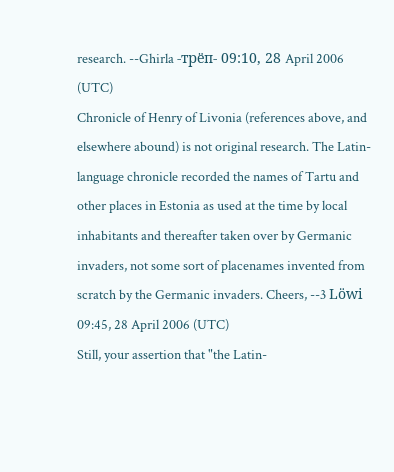research. --Ghirla -трёп- 09:10, 28 April 2006 (UTC)
Chronicle of Henry of Livonia (references above, and elsewhere abound) is not original research. The Latin-language chronicle recorded the names of Tartu and other places in Estonia as used at the time by local inhabitants and thereafter taken over by Germanic invaders, not some sort of placenames invented from scratch by the Germanic invaders. Cheers, --3 Löwi 09:45, 28 April 2006 (UTC)
Still, your assertion that "the Latin-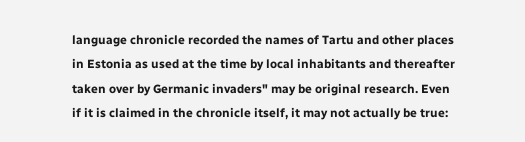language chronicle recorded the names of Tartu and other places in Estonia as used at the time by local inhabitants and thereafter taken over by Germanic invaders" may be original research. Even if it is claimed in the chronicle itself, it may not actually be true: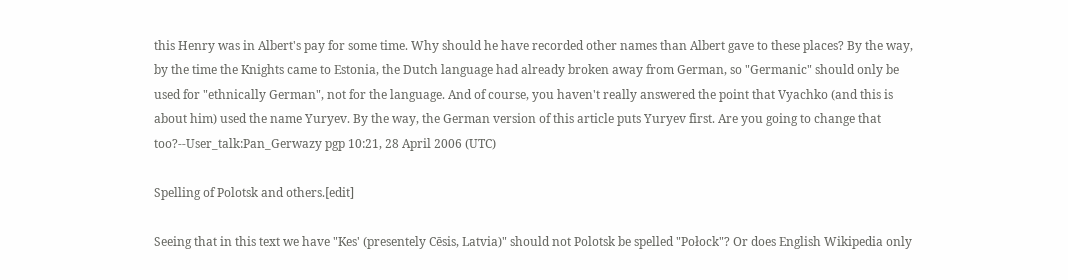this Henry was in Albert's pay for some time. Why should he have recorded other names than Albert gave to these places? By the way, by the time the Knights came to Estonia, the Dutch language had already broken away from German, so "Germanic" should only be used for "ethnically German", not for the language. And of course, you haven't really answered the point that Vyachko (and this is about him) used the name Yuryev. By the way, the German version of this article puts Yuryev first. Are you going to change that too?--User_talk:Pan_Gerwazy pgp 10:21, 28 April 2006 (UTC)

Spelling of Polotsk and others.[edit]

Seeing that in this text we have "Kes' (presentely Cēsis, Latvia)" should not Polotsk be spelled "Połock"? Or does English Wikipedia only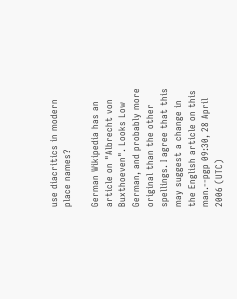use diacritics in modern place names?

German Wikipedia has an article on "Albrecht von Buxthoeven". Looks Low German, and probably more original than the other spellings. I agree that this may suggest a change in the English article on this man.--pgp 09:30, 28 April 2006 (UTC)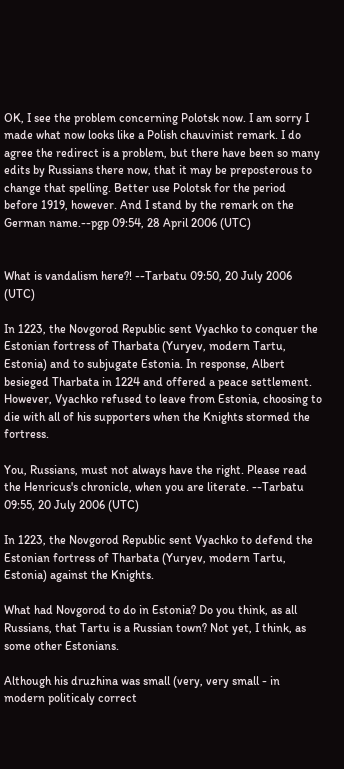OK, I see the problem concerning Polotsk now. I am sorry I made what now looks like a Polish chauvinist remark. I do agree the redirect is a problem, but there have been so many edits by Russians there now, that it may be preposterous to change that spelling. Better use Polotsk for the period before 1919, however. And I stand by the remark on the German name.--pgp 09:54, 28 April 2006 (UTC)


What is vandalism here?! --Tarbatu 09:50, 20 July 2006 (UTC)

In 1223, the Novgorod Republic sent Vyachko to conquer the Estonian fortress of Tharbata (Yuryev, modern Tartu, Estonia) and to subjugate Estonia. In response, Albert besieged Tharbata in 1224 and offered a peace settlement. However, Vyachko refused to leave from Estonia, choosing to die with all of his supporters when the Knights stormed the fortress.

You, Russians, must not always have the right. Please read the Henricus's chronicle, when you are literate. --Tarbatu 09:55, 20 July 2006 (UTC)

In 1223, the Novgorod Republic sent Vyachko to defend the Estonian fortress of Tharbata (Yuryev, modern Tartu, Estonia) against the Knights.

What had Novgorod to do in Estonia? Do you think, as all Russians, that Tartu is a Russian town? Not yet, I think, as some other Estonians.

Although his druzhina was small (very, very small - in modern politicaly correct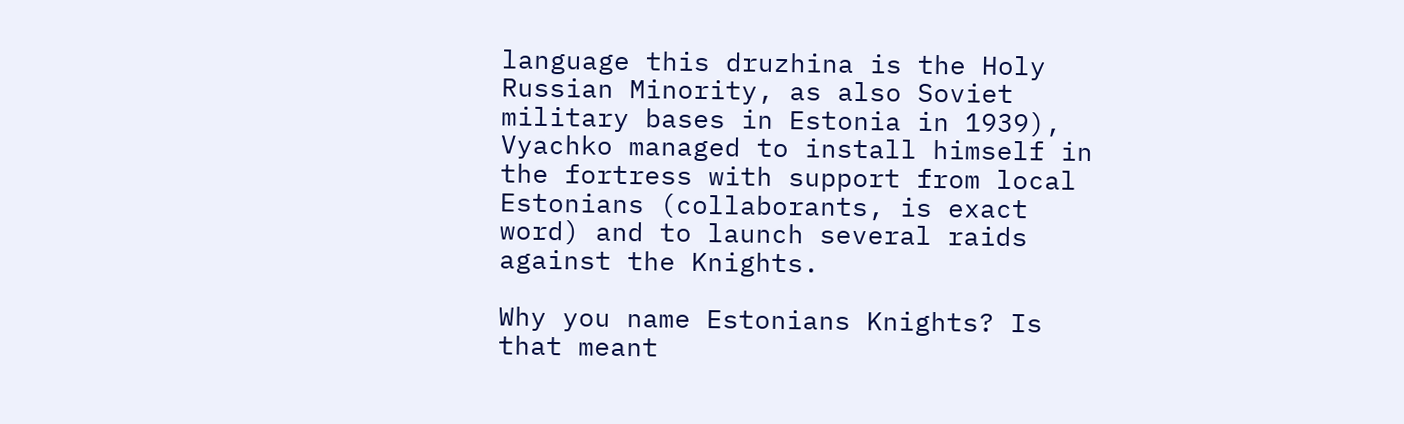language this druzhina is the Holy Russian Minority, as also Soviet military bases in Estonia in 1939), Vyachko managed to install himself in the fortress with support from local Estonians (collaborants, is exact word) and to launch several raids against the Knights.

Why you name Estonians Knights? Is that meant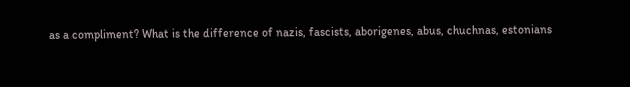as a compliment? What is the difference of nazis, fascists, aborigenes, abus, chuchnas, estonians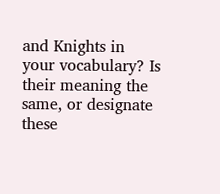and Knights in your vocabulary? Is their meaning the same, or designate these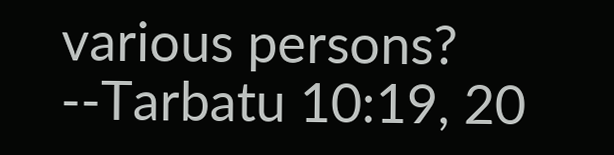various persons? --Tarbatu 10:19, 20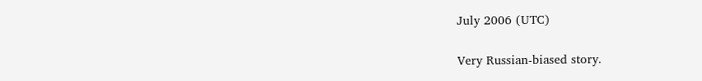July 2006 (UTC)

Very Russian-biased story.